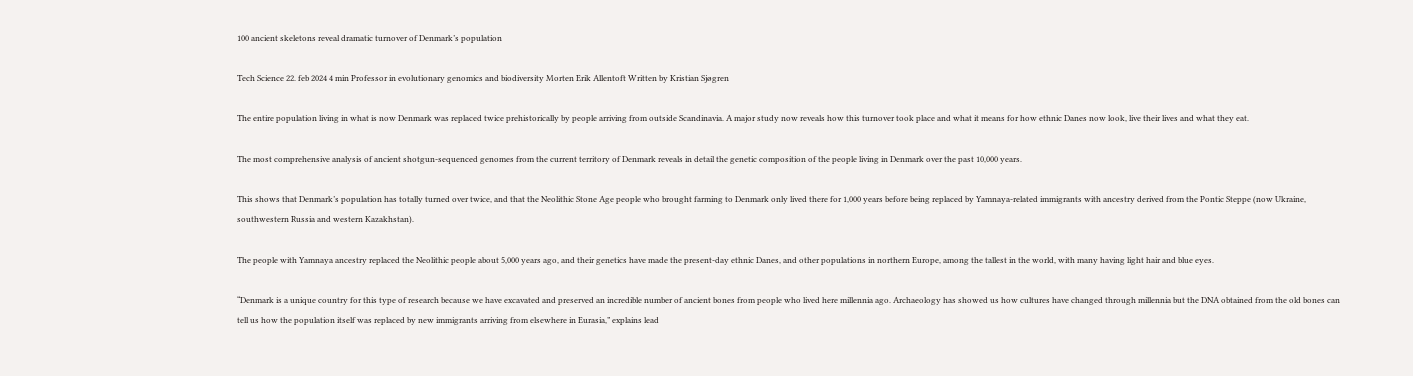100 ancient skeletons reveal dramatic turnover of Denmark’s population

Tech Science 22. feb 2024 4 min Professor in evolutionary genomics and biodiversity Morten Erik Allentoft Written by Kristian Sjøgren

The entire population living in what is now Denmark was replaced twice prehistorically by people arriving from outside Scandinavia. A major study now reveals how this turnover took place and what it means for how ethnic Danes now look, live their lives and what they eat.

The most comprehensive analysis of ancient shotgun-sequenced genomes from the current territory of Denmark reveals in detail the genetic composition of the people living in Denmark over the past 10,000 years.

This shows that Denmark’s population has totally turned over twice, and that the Neolithic Stone Age people who brought farming to Denmark only lived there for 1,000 years before being replaced by Yamnaya-related immigrants with ancestry derived from the Pontic Steppe (now Ukraine, southwestern Russia and western Kazakhstan).

The people with Yamnaya ancestry replaced the Neolithic people about 5,000 years ago, and their genetics have made the present-day ethnic Danes, and other populations in northern Europe, among the tallest in the world, with many having light hair and blue eyes.

“Denmark is a unique country for this type of research because we have excavated and preserved an incredible number of ancient bones from people who lived here millennia ago. Archaeology has showed us how cultures have changed through millennia but the DNA obtained from the old bones can tell us how the population itself was replaced by new immigrants arriving from elsewhere in Eurasia,” explains lead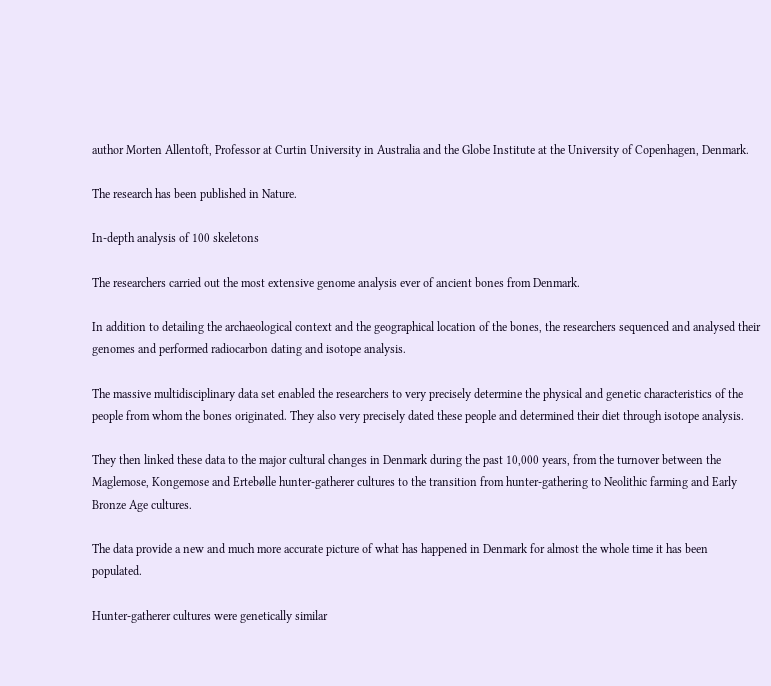author Morten Allentoft, Professor at Curtin University in Australia and the Globe Institute at the University of Copenhagen, Denmark.

The research has been published in Nature.

In-depth analysis of 100 skeletons

The researchers carried out the most extensive genome analysis ever of ancient bones from Denmark.

In addition to detailing the archaeological context and the geographical location of the bones, the researchers sequenced and analysed their genomes and performed radiocarbon dating and isotope analysis.

The massive multidisciplinary data set enabled the researchers to very precisely determine the physical and genetic characteristics of the people from whom the bones originated. They also very precisely dated these people and determined their diet through isotope analysis.

They then linked these data to the major cultural changes in Denmark during the past 10,000 years, from the turnover between the Maglemose, Kongemose and Ertebølle hunter-gatherer cultures to the transition from hunter-gathering to Neolithic farming and Early Bronze Age cultures.

The data provide a new and much more accurate picture of what has happened in Denmark for almost the whole time it has been populated.

Hunter-gatherer cultures were genetically similar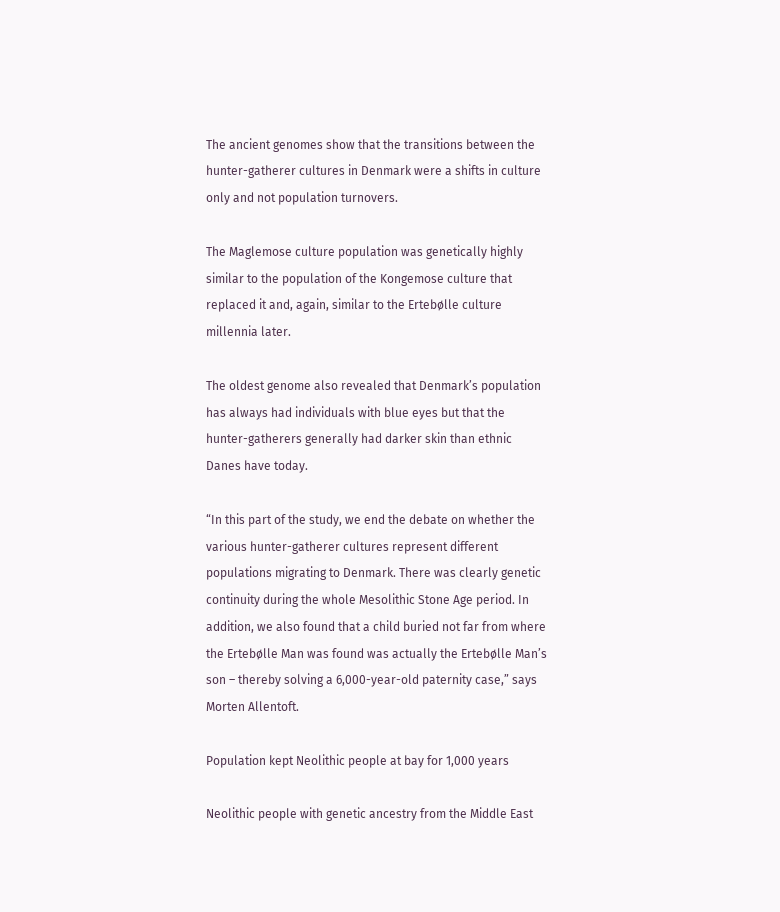The ancient genomes show that the transitions between the hunter-gatherer cultures in Denmark were a shifts in culture only and not population turnovers.

The Maglemose culture population was genetically highly similar to the population of the Kongemose culture that replaced it and, again, similar to the Ertebølle culture millennia later.

The oldest genome also revealed that Denmark’s population has always had individuals with blue eyes but that the hunter-gatherers generally had darker skin than ethnic Danes have today.

“In this part of the study, we end the debate on whether the various hunter-gatherer cultures represent different populations migrating to Denmark. There was clearly genetic continuity during the whole Mesolithic Stone Age period. In addition, we also found that a child buried not far from where the Ertebølle Man was found was actually the Ertebølle Man’s son – thereby solving a 6,000-year-old paternity case,” says Morten Allentoft.

Population kept Neolithic people at bay for 1,000 years

Neolithic people with genetic ancestry from the Middle East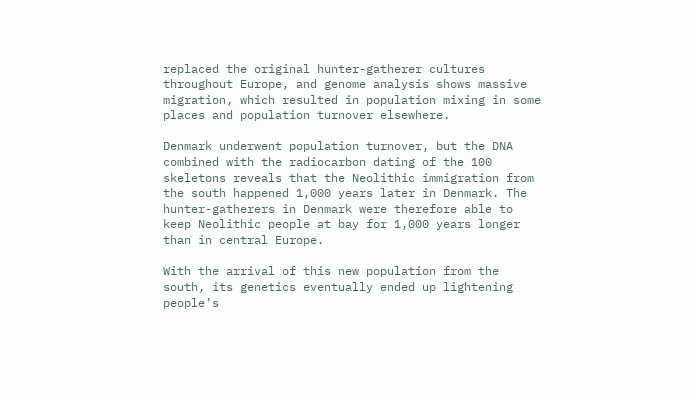replaced the original hunter-gatherer cultures throughout Europe, and genome analysis shows massive migration, which resulted in population mixing in some places and population turnover elsewhere.

Denmark underwent population turnover, but the DNA combined with the radiocarbon dating of the 100 skeletons reveals that the Neolithic immigration from the south happened 1,000 years later in Denmark. The hunter-gatherers in Denmark were therefore able to keep Neolithic people at bay for 1,000 years longer than in central Europe.

With the arrival of this new population from the south, its genetics eventually ended up lightening people’s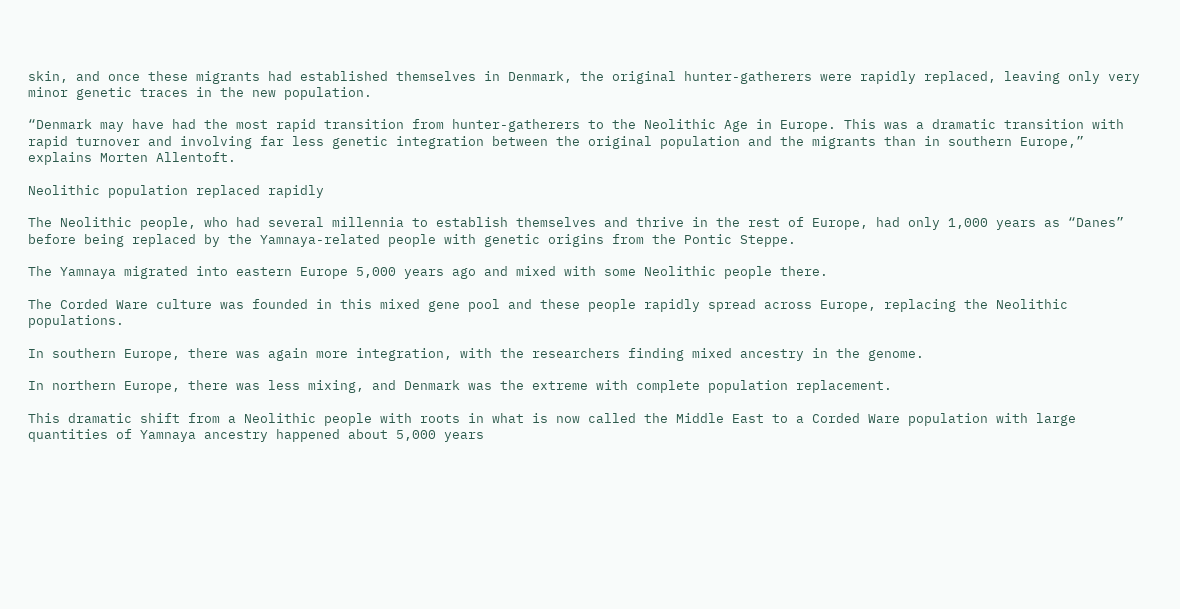skin, and once these migrants had established themselves in Denmark, the original hunter-gatherers were rapidly replaced, leaving only very minor genetic traces in the new population.

“Denmark may have had the most rapid transition from hunter-gatherers to the Neolithic Age in Europe. This was a dramatic transition with rapid turnover and involving far less genetic integration between the original population and the migrants than in southern Europe,” explains Morten Allentoft.

Neolithic population replaced rapidly

The Neolithic people, who had several millennia to establish themselves and thrive in the rest of Europe, had only 1,000 years as “Danes” before being replaced by the Yamnaya-related people with genetic origins from the Pontic Steppe.

The Yamnaya migrated into eastern Europe 5,000 years ago and mixed with some Neolithic people there.

The Corded Ware culture was founded in this mixed gene pool and these people rapidly spread across Europe, replacing the Neolithic populations.

In southern Europe, there was again more integration, with the researchers finding mixed ancestry in the genome.

In northern Europe, there was less mixing, and Denmark was the extreme with complete population replacement.

This dramatic shift from a Neolithic people with roots in what is now called the Middle East to a Corded Ware population with large quantities of Yamnaya ancestry happened about 5,000 years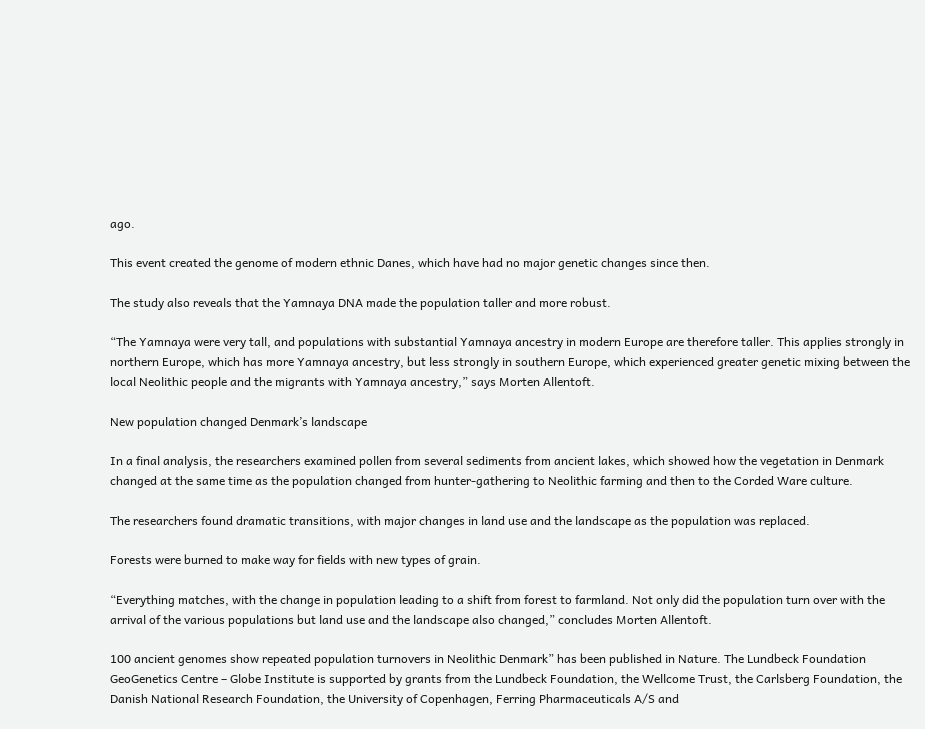ago.

This event created the genome of modern ethnic Danes, which have had no major genetic changes since then.

The study also reveals that the Yamnaya DNA made the population taller and more robust.

“The Yamnaya were very tall, and populations with substantial Yamnaya ancestry in modern Europe are therefore taller. This applies strongly in northern Europe, which has more Yamnaya ancestry, but less strongly in southern Europe, which experienced greater genetic mixing between the local Neolithic people and the migrants with Yamnaya ancestry,” says Morten Allentoft.

New population changed Denmark’s landscape

In a final analysis, the researchers examined pollen from several sediments from ancient lakes, which showed how the vegetation in Denmark changed at the same time as the population changed from hunter-gathering to Neolithic farming and then to the Corded Ware culture.

The researchers found dramatic transitions, with major changes in land use and the landscape as the population was replaced.

Forests were burned to make way for fields with new types of grain.

“Everything matches, with the change in population leading to a shift from forest to farmland. Not only did the population turn over with the arrival of the various populations but land use and the landscape also changed,” concludes Morten Allentoft.

100 ancient genomes show repeated population turnovers in Neolithic Denmark” has been published in Nature. The Lundbeck Foundation GeoGenetics Centre – Globe Institute is supported by grants from the Lundbeck Foundation, the Wellcome Trust, the Carlsberg Foundation, the Danish National Research Foundation, the University of Copenhagen, Ferring Pharmaceuticals A/S and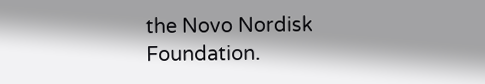the Novo Nordisk Foundation.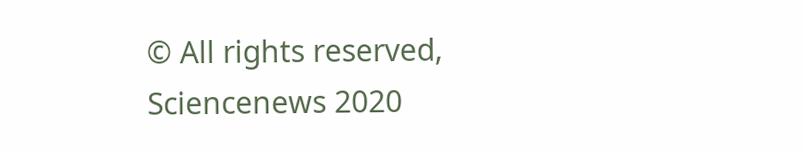© All rights reserved, Sciencenews 2020